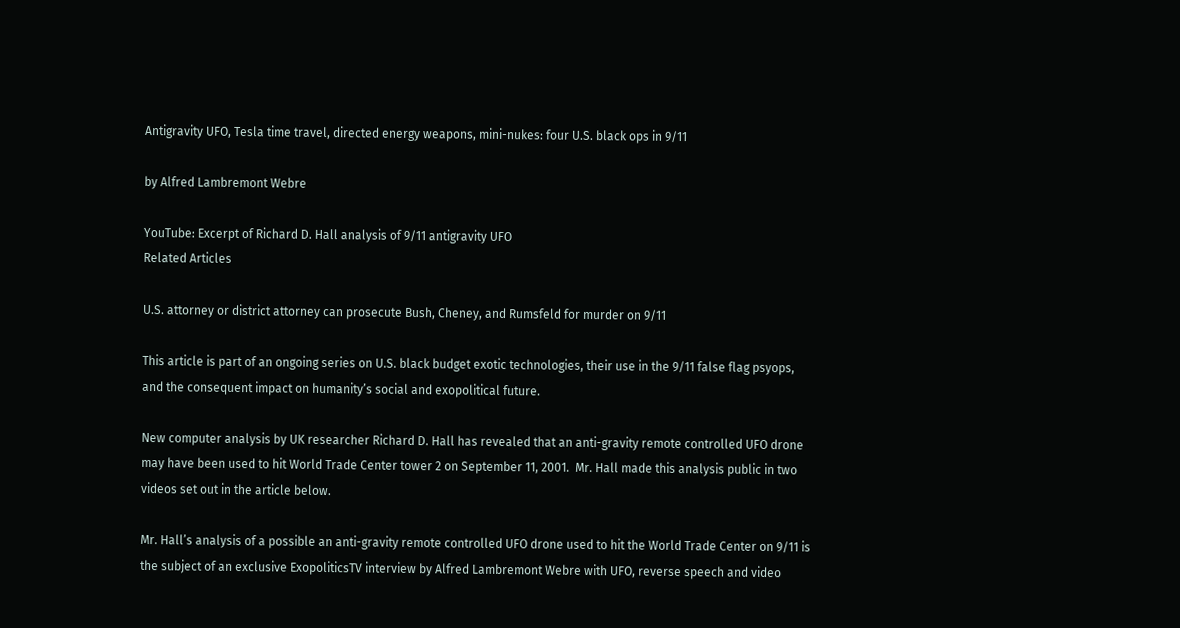Antigravity UFO, Tesla time travel, directed energy weapons, mini-nukes: four U.S. black ops in 9/11

by Alfred Lambremont Webre

YouTube: Excerpt of Richard D. Hall analysis of 9/11 antigravity UFO
Related Articles

U.S. attorney or district attorney can prosecute Bush, Cheney, and Rumsfeld for murder on 9/11

This article is part of an ongoing series on U.S. black budget exotic technologies, their use in the 9/11 false flag psyops, and the consequent impact on humanity’s social and exopolitical future.

New computer analysis by UK researcher Richard D. Hall has revealed that an anti-gravity remote controlled UFO drone may have been used to hit World Trade Center tower 2 on September 11, 2001.  Mr. Hall made this analysis public in two videos set out in the article below.

Mr. Hall’s analysis of a possible an anti-gravity remote controlled UFO drone used to hit the World Trade Center on 9/11 is the subject of an exclusive ExopoliticsTV interview by Alfred Lambremont Webre with UFO, reverse speech and video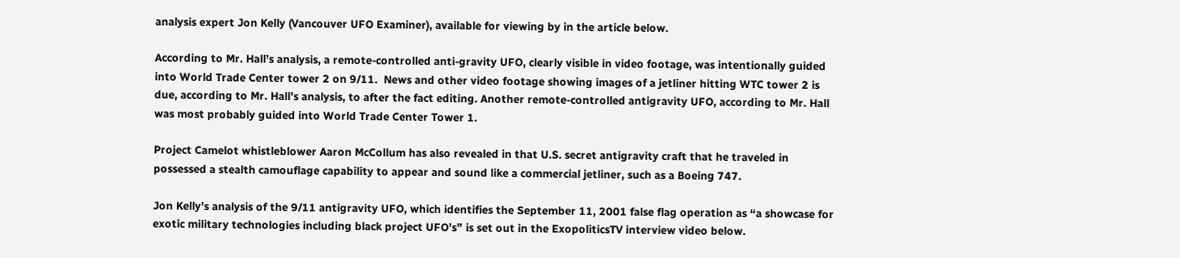analysis expert Jon Kelly (Vancouver UFO Examiner), available for viewing by in the article below.

According to Mr. Hall’s analysis, a remote-controlled anti-gravity UFO, clearly visible in video footage, was intentionally guided into World Trade Center tower 2 on 9/11.  News and other video footage showing images of a jetliner hitting WTC tower 2 is due, according to Mr. Hall’s analysis, to after the fact editing. Another remote-controlled antigravity UFO, according to Mr. Hall was most probably guided into World Trade Center Tower 1.

Project Camelot whistleblower Aaron McCollum has also revealed in that U.S. secret antigravity craft that he traveled in possessed a stealth camouflage capability to appear and sound like a commercial jetliner, such as a Boeing 747.

Jon Kelly’s analysis of the 9/11 antigravity UFO, which identifies the September 11, 2001 false flag operation as “a showcase for exotic military technologies including black project UFO’s” is set out in the ExopoliticsTV interview video below.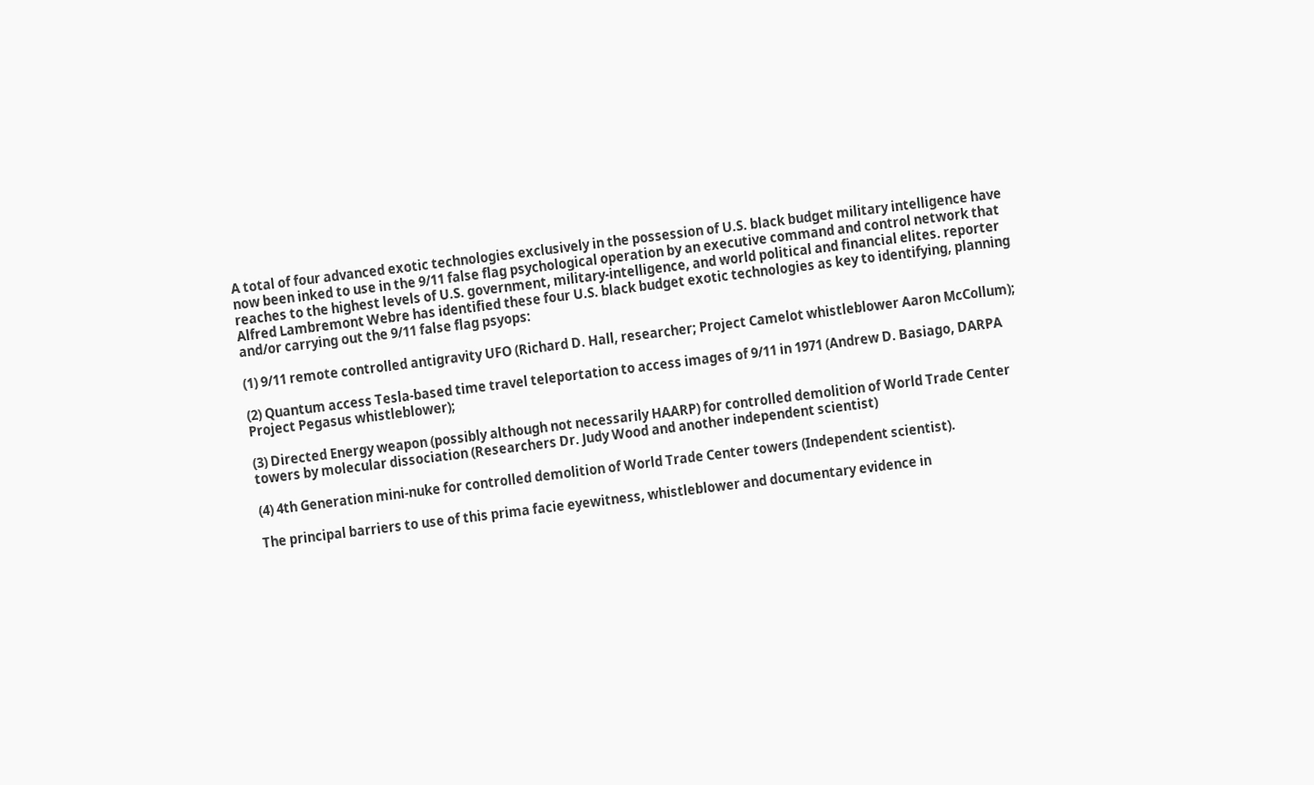A total of four advanced exotic technologies exclusively in the possession of U.S. black budget military intelligence have now been inked to use in the 9/11 false flag psychological operation by an executive command and control network that reaches to the highest levels of U.S. government, military-intelligence, and world political and financial elites. reporter Alfred Lambremont Webre has identified these four U.S. black budget exotic technologies as key to identifying, planning and/or carrying out the 9/11 false flag psyops:

(1) 9/11 remote controlled antigravity UFO (Richard D. Hall, researcher; Project Camelot whistleblower Aaron McCollum);

(2) Quantum access Tesla-based time travel teleportation to access images of 9/11 in 1971 (Andrew D. Basiago, DARPA Project Pegasus whistleblower);

(3) Directed Energy weapon (possibly although not necessarily HAARP) for controlled demolition of World Trade Center towers by molecular dissociation (Researchers Dr. Judy Wood and another independent scientist)

(4) 4th Generation mini-nuke for controlled demolition of World Trade Center towers (Independent scientist).

The principal barriers to use of this prima facie eyewitness, whistleblower and documentary evidence in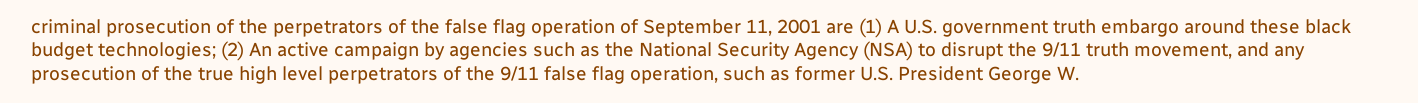criminal prosecution of the perpetrators of the false flag operation of September 11, 2001 are (1) A U.S. government truth embargo around these black budget technologies; (2) An active campaign by agencies such as the National Security Agency (NSA) to disrupt the 9/11 truth movement, and any prosecution of the true high level perpetrators of the 9/11 false flag operation, such as former U.S. President George W.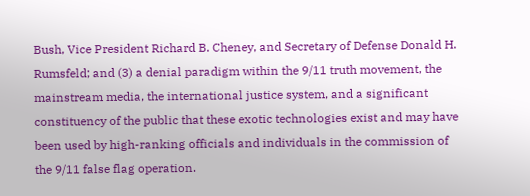Bush, Vice President Richard B. Cheney, and Secretary of Defense Donald H. Rumsfeld; and (3) a denial paradigm within the 9/11 truth movement, the mainstream media, the international justice system, and a significant constituency of the public that these exotic technologies exist and may have been used by high-ranking officials and individuals in the commission of the 9/11 false flag operation.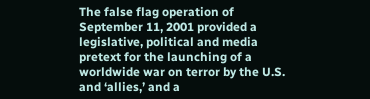The false flag operation of September 11, 2001 provided a legislative, political and media pretext for the launching of a worldwide war on terror by the U.S. and ‘allies,’ and a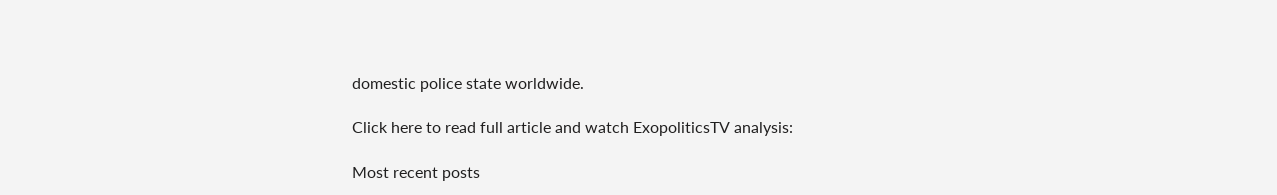domestic police state worldwide.

Click here to read full article and watch ExopoliticsTV analysis:

Most recent posts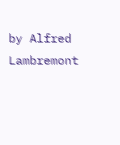by Alfred Lambremont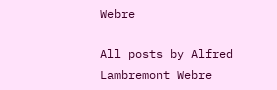Webre

All posts by Alfred Lambremont Webre